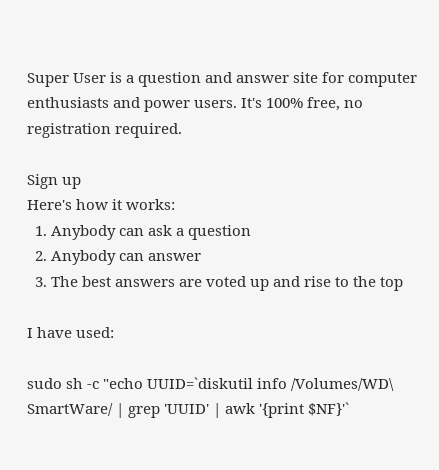Super User is a question and answer site for computer enthusiasts and power users. It's 100% free, no registration required.

Sign up
Here's how it works:
  1. Anybody can ask a question
  2. Anybody can answer
  3. The best answers are voted up and rise to the top

I have used:

sudo sh -c "echo UUID=`diskutil info /Volumes/WD\ SmartWare/ | grep 'UUID' | awk '{print $NF}'`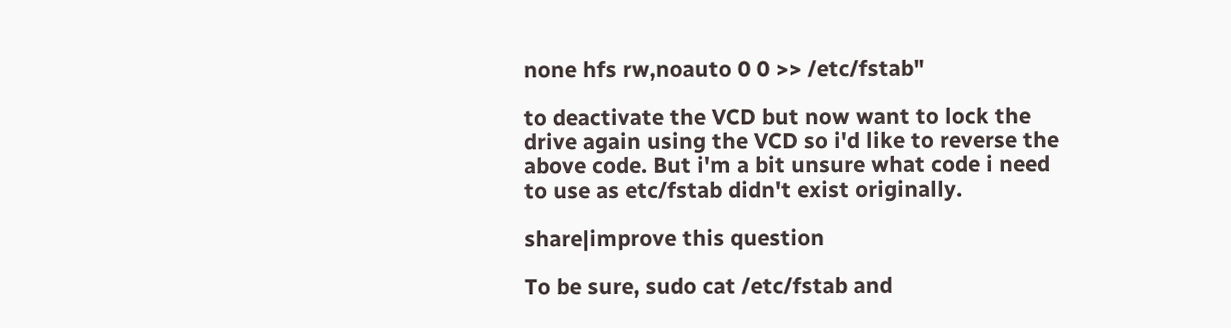none hfs rw,noauto 0 0 >> /etc/fstab"

to deactivate the VCD but now want to lock the drive again using the VCD so i'd like to reverse the above code. But i'm a bit unsure what code i need to use as etc/fstab didn't exist originally.

share|improve this question

To be sure, sudo cat /etc/fstab and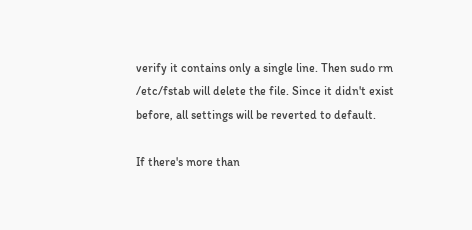verify it contains only a single line. Then sudo rm /etc/fstab will delete the file. Since it didn't exist before, all settings will be reverted to default.

If there's more than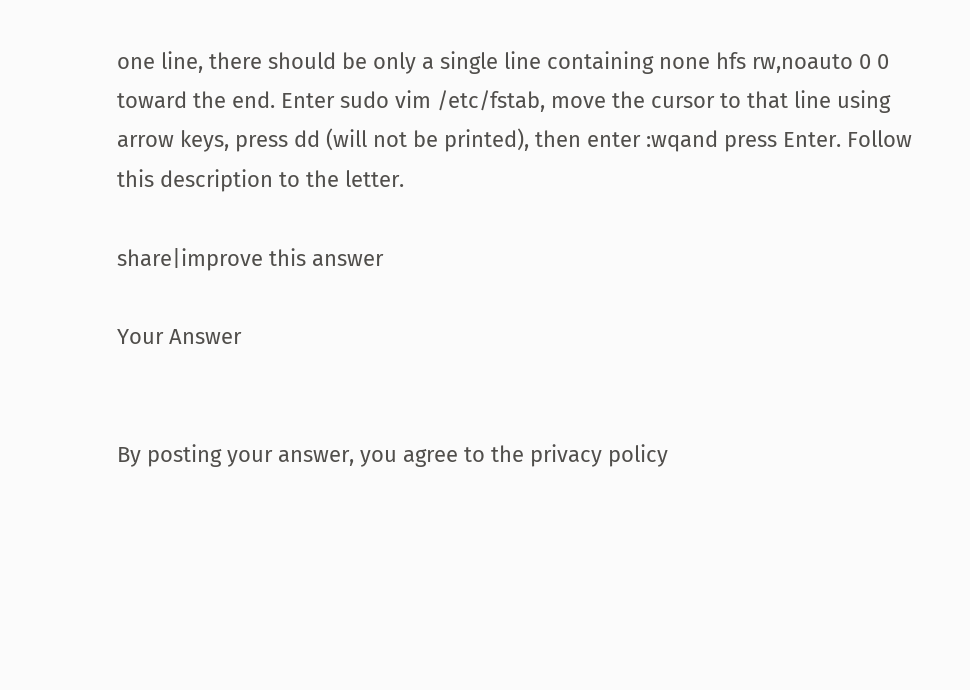one line, there should be only a single line containing none hfs rw,noauto 0 0 toward the end. Enter sudo vim /etc/fstab, move the cursor to that line using arrow keys, press dd (will not be printed), then enter :wqand press Enter. Follow this description to the letter.

share|improve this answer

Your Answer


By posting your answer, you agree to the privacy policy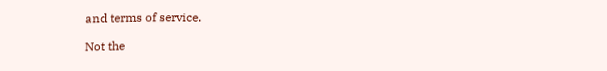and terms of service.

Not the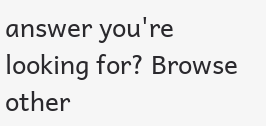answer you're looking for? Browse other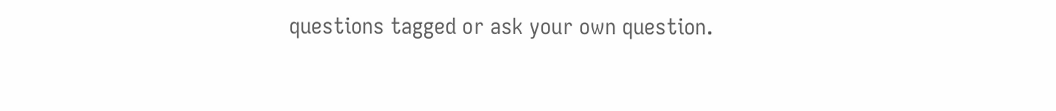questions tagged or ask your own question.